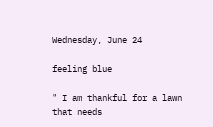Wednesday, June 24

feeling blue

" I am thankful for a lawn that needs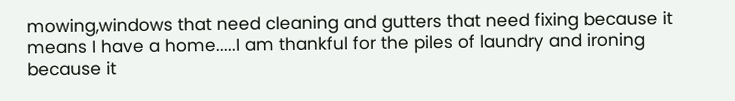mowing,windows that need cleaning and gutters that need fixing because it means I have a home.....I am thankful for the piles of laundry and ironing because it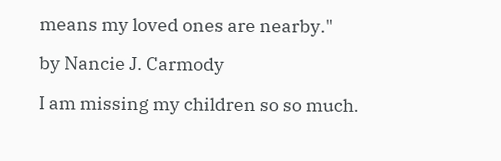means my loved ones are nearby."

by Nancie J. Carmody

I am missing my children so so much.